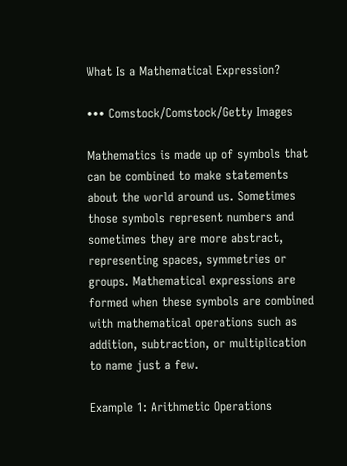What Is a Mathematical Expression?

••• Comstock/Comstock/Getty Images

Mathematics is made up of symbols that can be combined to make statements about the world around us. Sometimes those symbols represent numbers and sometimes they are more abstract, representing spaces, symmetries or groups. Mathematical expressions are formed when these symbols are combined with mathematical operations such as addition, subtraction, or multiplication to name just a few.

Example 1: Arithmetic Operations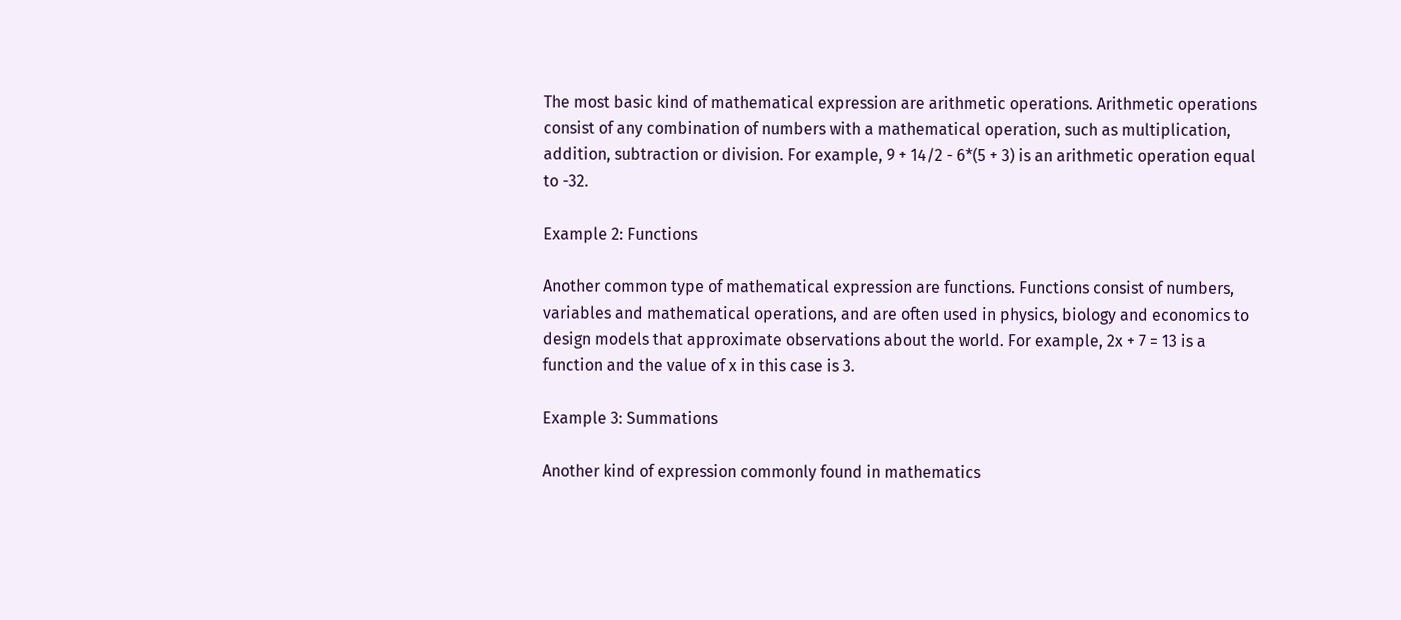The most basic kind of mathematical expression are arithmetic operations. Arithmetic operations consist of any combination of numbers with a mathematical operation, such as multiplication, addition, subtraction or division. For example, 9 + 14/2 - 6*(5 + 3) is an arithmetic operation equal to -32.

Example 2: Functions

Another common type of mathematical expression are functions. Functions consist of numbers, variables and mathematical operations, and are often used in physics, biology and economics to design models that approximate observations about the world. For example, 2x + 7 = 13 is a function and the value of x in this case is 3.

Example 3: Summations

Another kind of expression commonly found in mathematics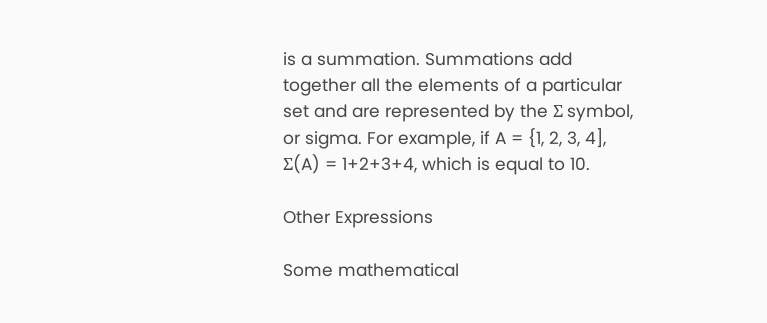is a summation. Summations add together all the elements of a particular set and are represented by the Σ symbol, or sigma. For example, if A = {1, 2, 3, 4], Σ(A) = 1+2+3+4, which is equal to 10.

Other Expressions

Some mathematical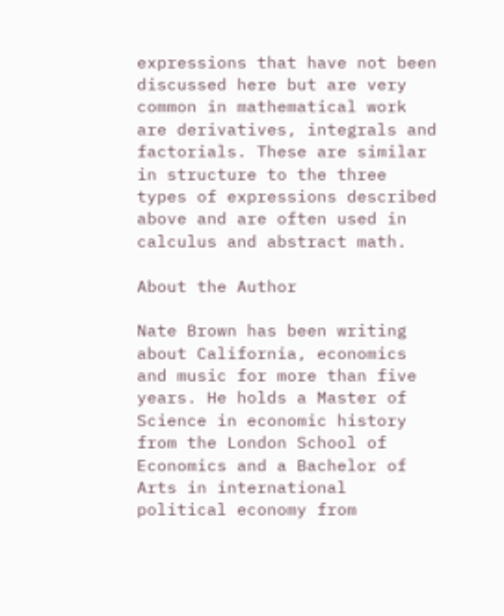expressions that have not been discussed here but are very common in mathematical work are derivatives, integrals and factorials. These are similar in structure to the three types of expressions described above and are often used in calculus and abstract math.

About the Author

Nate Brown has been writing about California, economics and music for more than five years. He holds a Master of Science in economic history from the London School of Economics and a Bachelor of Arts in international political economy from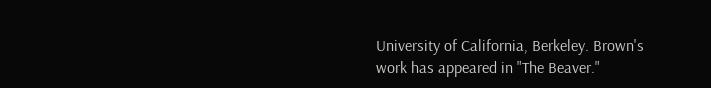University of California, Berkeley. Brown's work has appeared in "The Beaver."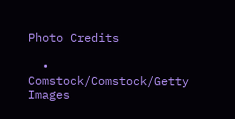Photo Credits

  • Comstock/Comstock/Getty Images